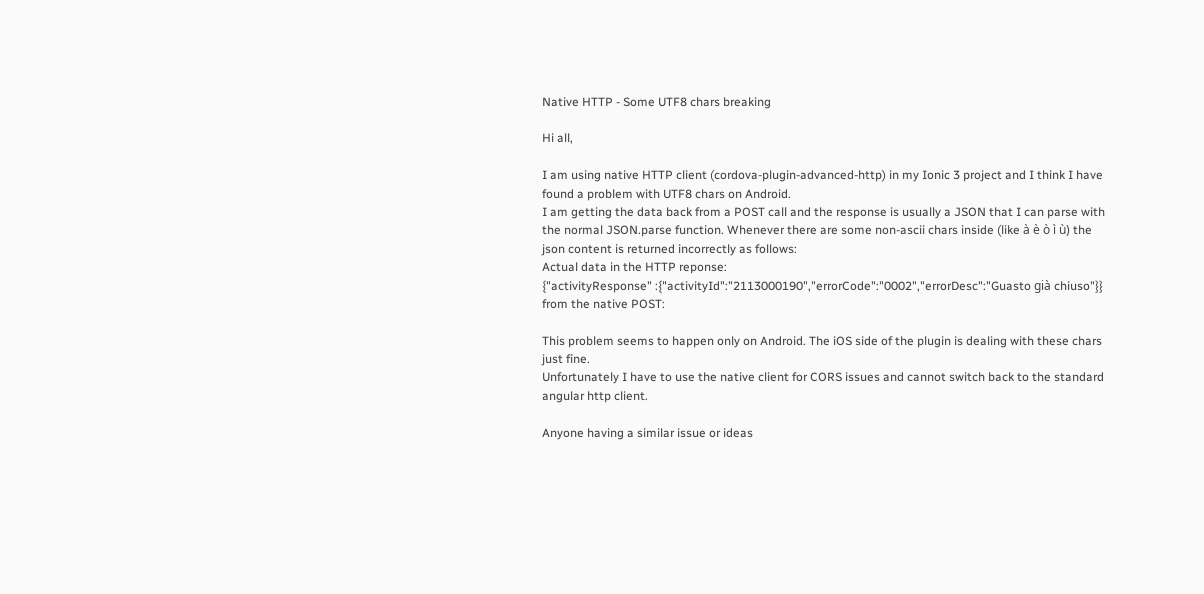Native HTTP - Some UTF8 chars breaking

Hi all,

I am using native HTTP client (cordova-plugin-advanced-http) in my Ionic 3 project and I think I have found a problem with UTF8 chars on Android.
I am getting the data back from a POST call and the response is usually a JSON that I can parse with the normal JSON.parse function. Whenever there are some non-ascii chars inside (like à è ò ì ù) the json content is returned incorrectly as follows:
Actual data in the HTTP reponse:
{"activityResponse" :{"activityId":"2113000190","errorCode":"0002","errorDesc":"Guasto già chiuso"}} from the native POST:

This problem seems to happen only on Android. The iOS side of the plugin is dealing with these chars just fine.
Unfortunately I have to use the native client for CORS issues and cannot switch back to the standard angular http client.

Anyone having a similar issue or ideas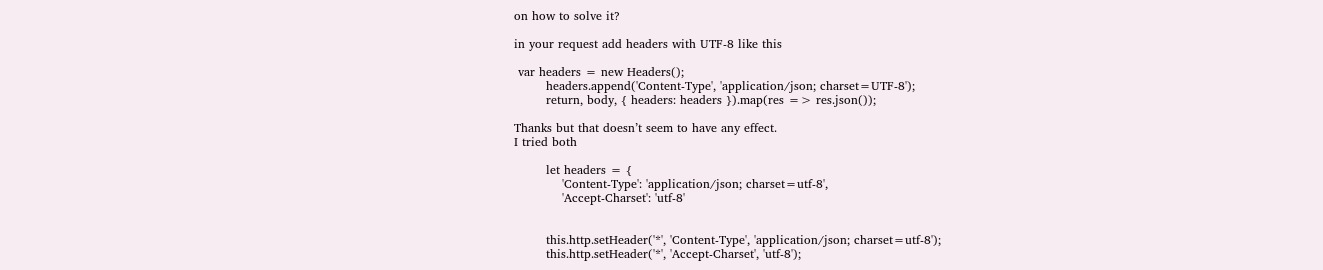on how to solve it?

in your request add headers with UTF-8 like this

 var headers = new Headers();
        headers.append('Content-Type', 'application/json; charset=UTF-8');
        return, body, { headers: headers }).map(res => res.json());

Thanks but that doesn’t seem to have any effect.
I tried both

        let headers = {
            'Content-Type': 'application/json; charset=utf-8',
            'Accept-Charset': 'utf-8'


        this.http.setHeader('*', 'Content-Type', 'application/json; charset=utf-8');
        this.http.setHeader('*', 'Accept-Charset', 'utf-8');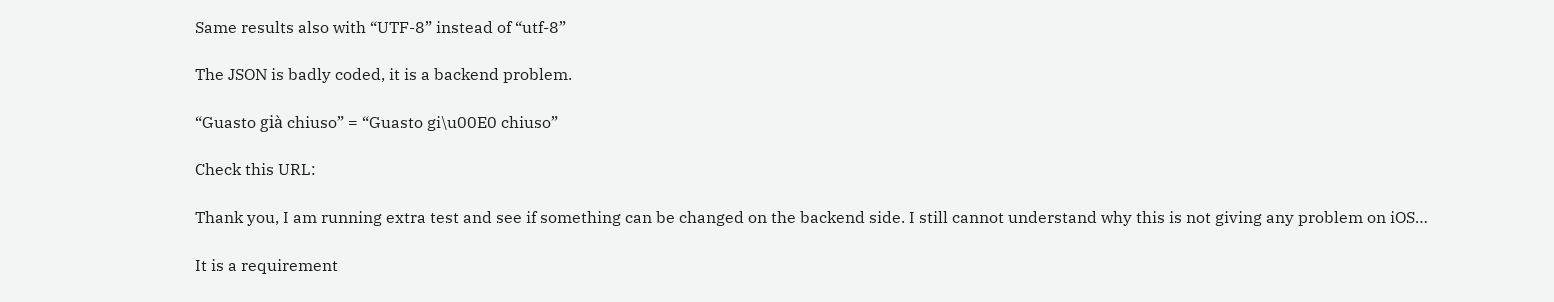Same results also with “UTF-8” instead of “utf-8”

The JSON is badly coded, it is a backend problem.

“Guasto già chiuso” = “Guasto gi\u00E0 chiuso”

Check this URL:

Thank you, I am running extra test and see if something can be changed on the backend side. I still cannot understand why this is not giving any problem on iOS…

It is a requirement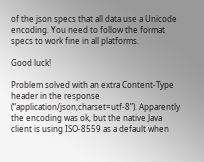of the json specs that all data use a Unicode encoding. You need to follow the format specs to work fine in all platforms.

Good luck!

Problem solved with an extra Content-Type header in the response (“application/json;charset=utf-8”). Apparently the encoding was ok, but the native Java client is using ISO-8559 as a default when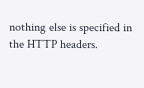nothing else is specified in the HTTP headers.